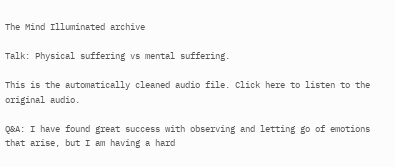The Mind Illuminated archive

Talk: Physical suffering vs mental suffering.

This is the automatically cleaned audio file. Click here to listen to the original audio.

Q&A: I have found great success with observing and letting go of emotions that arise, but I am having a hard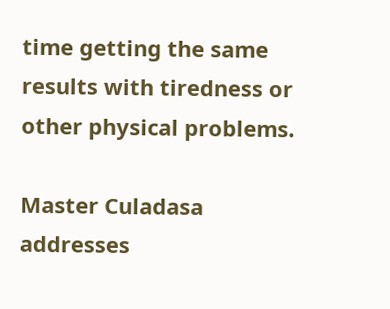time getting the same results with tiredness or other physical problems.

Master Culadasa addresses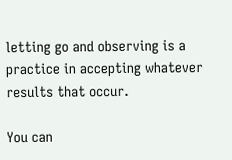letting go and observing is a practice in accepting whatever results that occur.

You can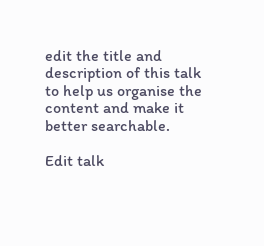edit the title and description of this talk to help us organise the content and make it better searchable.

Edit talk